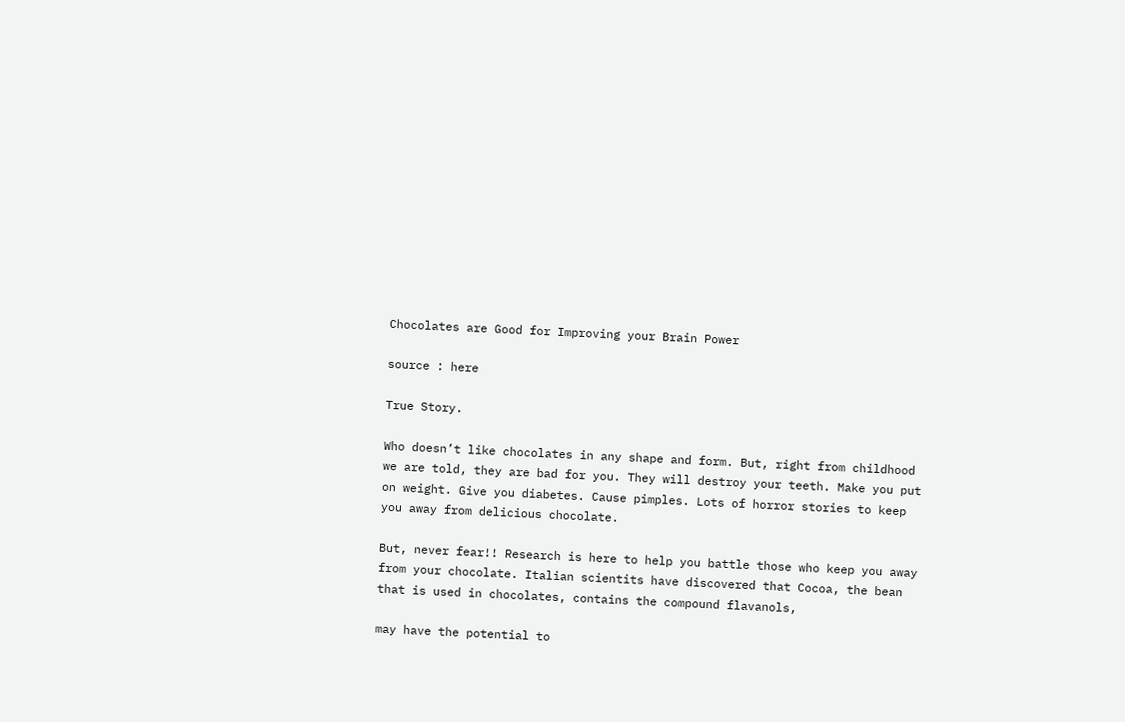Chocolates are Good for Improving your Brain Power

source : here

True Story.

Who doesn’t like chocolates in any shape and form. But, right from childhood we are told, they are bad for you. They will destroy your teeth. Make you put on weight. Give you diabetes. Cause pimples. Lots of horror stories to keep you away from delicious chocolate.

But, never fear!! Research is here to help you battle those who keep you away from your chocolate. Italian scientits have discovered that Cocoa, the bean that is used in chocolates, contains the compound flavanols,

may have the potential to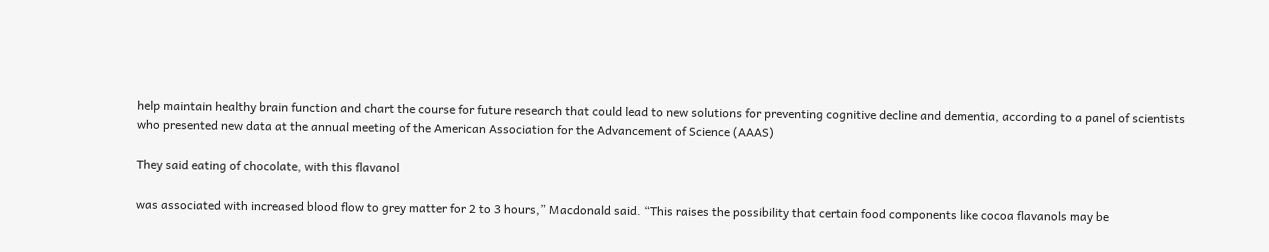help maintain healthy brain function and chart the course for future research that could lead to new solutions for preventing cognitive decline and dementia, according to a panel of scientists who presented new data at the annual meeting of the American Association for the Advancement of Science (AAAS)

They said eating of chocolate, with this flavanol

was associated with increased blood flow to grey matter for 2 to 3 hours,” Macdonald said. “This raises the possibility that certain food components like cocoa flavanols may be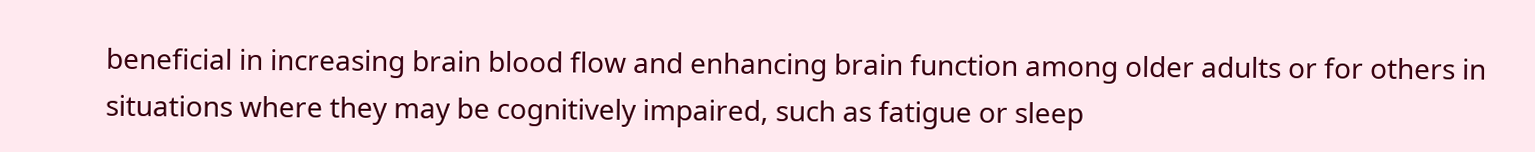beneficial in increasing brain blood flow and enhancing brain function among older adults or for others in situations where they may be cognitively impaired, such as fatigue or sleep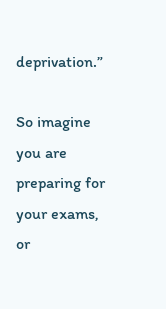deprivation.”

So imagine you are preparing for your exams, or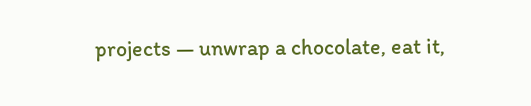projects — unwrap a chocolate, eat it,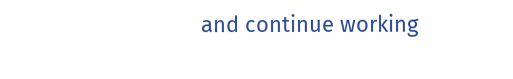and continue working